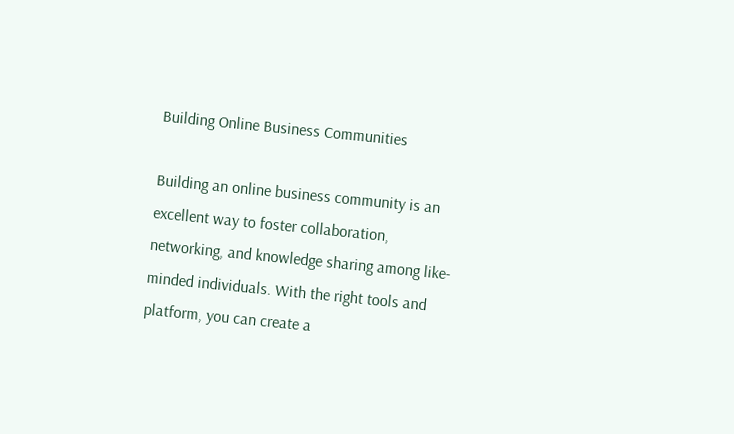Building Online Business Communities

Building an online business community is an excellent way to foster collaboration, networking, and knowledge sharing among like-minded individuals. With the right tools and platform, you can create a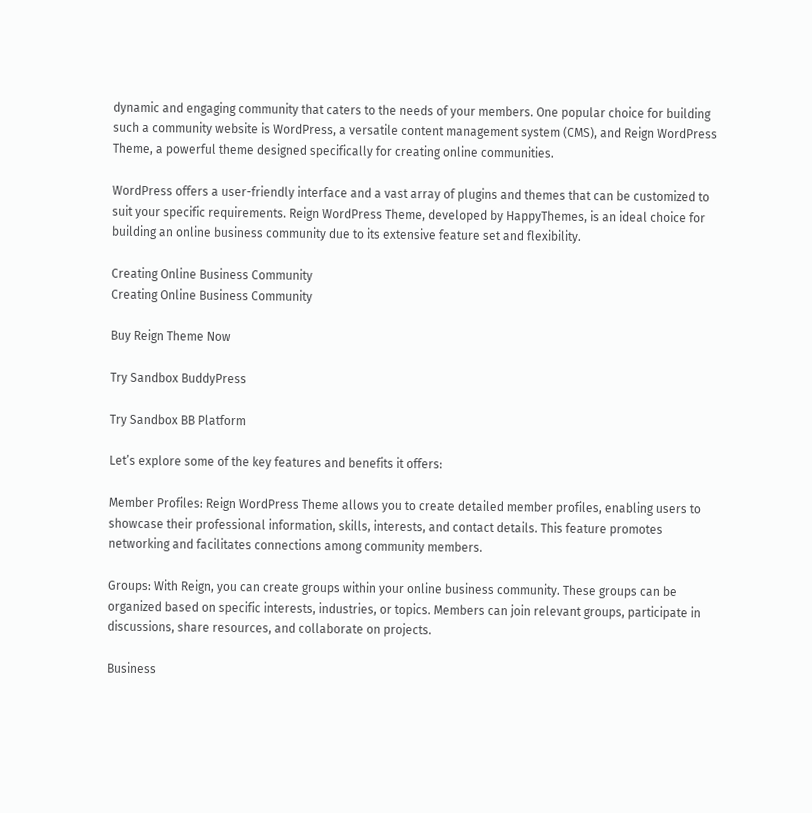dynamic and engaging community that caters to the needs of your members. One popular choice for building such a community website is WordPress, a versatile content management system (CMS), and Reign WordPress Theme, a powerful theme designed specifically for creating online communities.

WordPress offers a user-friendly interface and a vast array of plugins and themes that can be customized to suit your specific requirements. Reign WordPress Theme, developed by HappyThemes, is an ideal choice for building an online business community due to its extensive feature set and flexibility.

Creating Online Business Community
Creating Online Business Community

Buy Reign Theme Now

Try Sandbox BuddyPress

Try Sandbox BB Platform

Let’s explore some of the key features and benefits it offers:

Member Profiles: Reign WordPress Theme allows you to create detailed member profiles, enabling users to showcase their professional information, skills, interests, and contact details. This feature promotes networking and facilitates connections among community members.

Groups: With Reign, you can create groups within your online business community. These groups can be organized based on specific interests, industries, or topics. Members can join relevant groups, participate in discussions, share resources, and collaborate on projects.

Business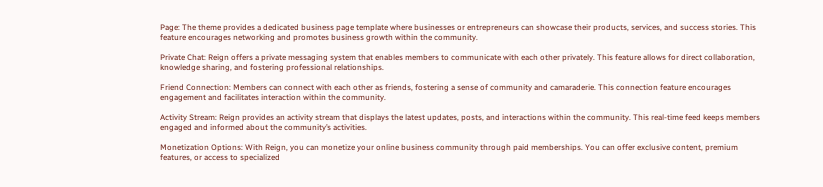Page: The theme provides a dedicated business page template where businesses or entrepreneurs can showcase their products, services, and success stories. This feature encourages networking and promotes business growth within the community.

Private Chat: Reign offers a private messaging system that enables members to communicate with each other privately. This feature allows for direct collaboration, knowledge sharing, and fostering professional relationships.

Friend Connection: Members can connect with each other as friends, fostering a sense of community and camaraderie. This connection feature encourages engagement and facilitates interaction within the community.

Activity Stream: Reign provides an activity stream that displays the latest updates, posts, and interactions within the community. This real-time feed keeps members engaged and informed about the community’s activities.

Monetization Options: With Reign, you can monetize your online business community through paid memberships. You can offer exclusive content, premium features, or access to specialized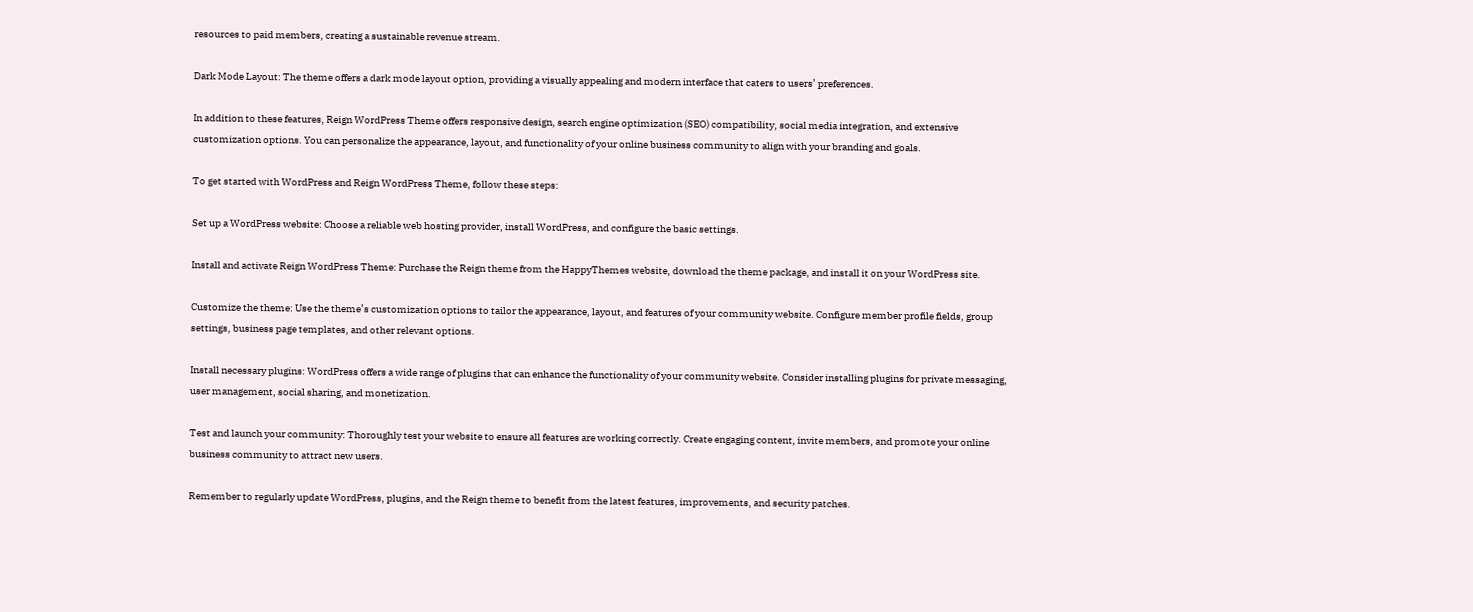resources to paid members, creating a sustainable revenue stream.

Dark Mode Layout: The theme offers a dark mode layout option, providing a visually appealing and modern interface that caters to users’ preferences.

In addition to these features, Reign WordPress Theme offers responsive design, search engine optimization (SEO) compatibility, social media integration, and extensive customization options. You can personalize the appearance, layout, and functionality of your online business community to align with your branding and goals.

To get started with WordPress and Reign WordPress Theme, follow these steps:

Set up a WordPress website: Choose a reliable web hosting provider, install WordPress, and configure the basic settings.

Install and activate Reign WordPress Theme: Purchase the Reign theme from the HappyThemes website, download the theme package, and install it on your WordPress site.

Customize the theme: Use the theme’s customization options to tailor the appearance, layout, and features of your community website. Configure member profile fields, group settings, business page templates, and other relevant options.

Install necessary plugins: WordPress offers a wide range of plugins that can enhance the functionality of your community website. Consider installing plugins for private messaging, user management, social sharing, and monetization.

Test and launch your community: Thoroughly test your website to ensure all features are working correctly. Create engaging content, invite members, and promote your online business community to attract new users.

Remember to regularly update WordPress, plugins, and the Reign theme to benefit from the latest features, improvements, and security patches.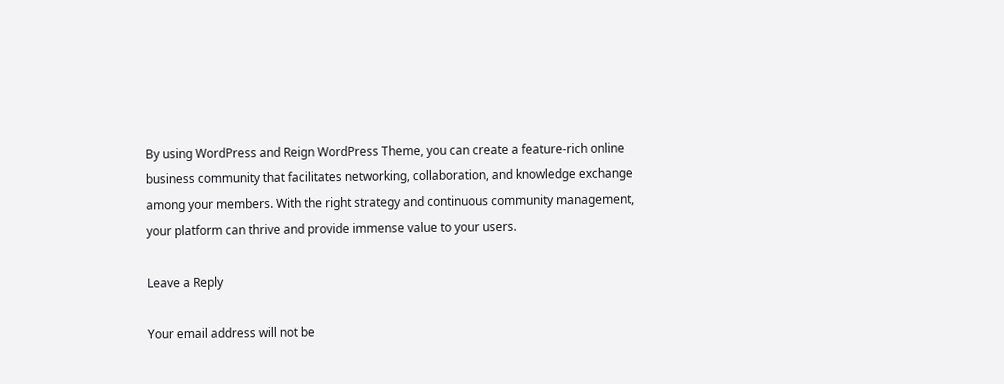By using WordPress and Reign WordPress Theme, you can create a feature-rich online business community that facilitates networking, collaboration, and knowledge exchange among your members. With the right strategy and continuous community management, your platform can thrive and provide immense value to your users.

Leave a Reply

Your email address will not be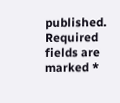published. Required fields are marked *